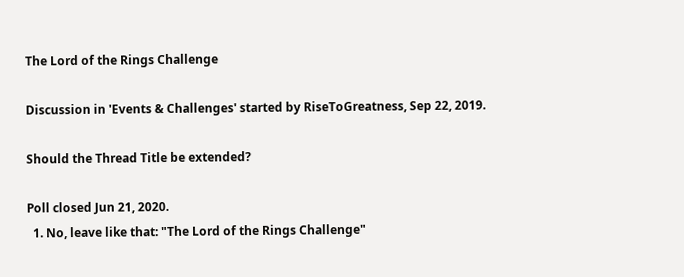The Lord of the Rings Challenge

Discussion in 'Events & Challenges' started by RiseToGreatness, Sep 22, 2019.

Should the Thread Title be extended?

Poll closed Jun 21, 2020.
  1. No, leave like that: "The Lord of the Rings Challenge"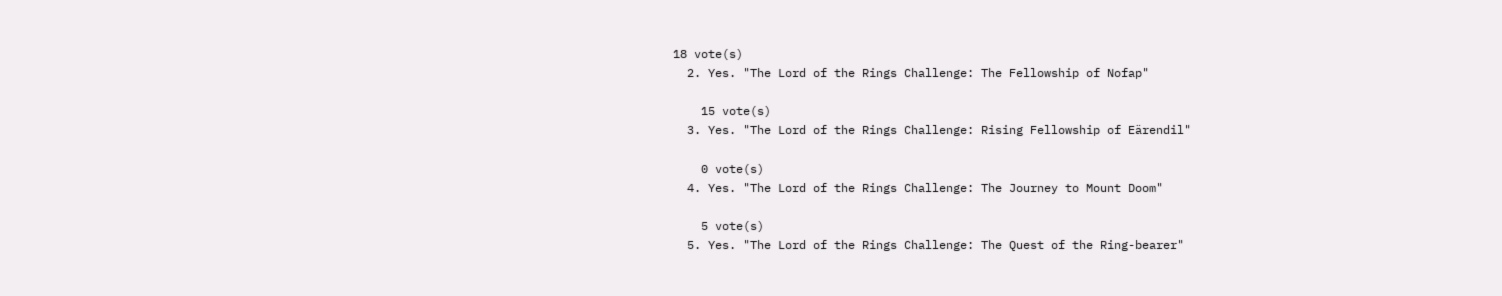18 vote(s)
  2. Yes. "The Lord of the Rings Challenge: The Fellowship of Nofap"

    15 vote(s)
  3. Yes. "The Lord of the Rings Challenge: Rising Fellowship of Eärendil"

    0 vote(s)
  4. Yes. "The Lord of the Rings Challenge: The Journey to Mount Doom"

    5 vote(s)
  5. Yes. "The Lord of the Rings Challenge: The Quest of the Ring-bearer"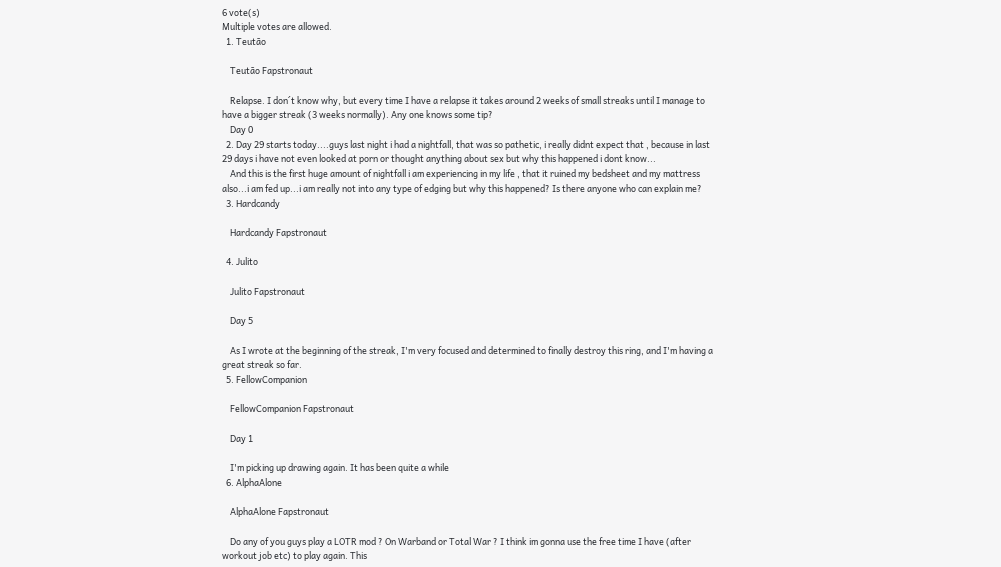6 vote(s)
Multiple votes are allowed.
  1. Teutão

    Teutão Fapstronaut

    Relapse. I don´t know why, but every time I have a relapse it takes around 2 weeks of small streaks until I manage to have a bigger streak (3 weeks normally). Any one knows some tip?
    Day 0
  2. Day 29 starts today....guys last night i had a nightfall, that was so pathetic, i really didnt expect that , because in last 29 days i have not even looked at porn or thought anything about sex but why this happened i dont know...
    And this is the first huge amount of nightfall i am experiencing in my life , that it ruined my bedsheet and my mattress also...i am fed up...i am really not into any type of edging but why this happened? Is there anyone who can explain me?
  3. Hardcandy

    Hardcandy Fapstronaut

  4. Julito

    Julito Fapstronaut

    Day 5

    As I wrote at the beginning of the streak, I'm very focused and determined to finally destroy this ring, and I'm having a great streak so far.
  5. FellowCompanion

    FellowCompanion Fapstronaut

    Day 1

    I'm picking up drawing again. It has been quite a while
  6. AlphaAlone

    AlphaAlone Fapstronaut

    Do any of you guys play a LOTR mod ? On Warband or Total War ? I think im gonna use the free time I have (after workout job etc) to play again. This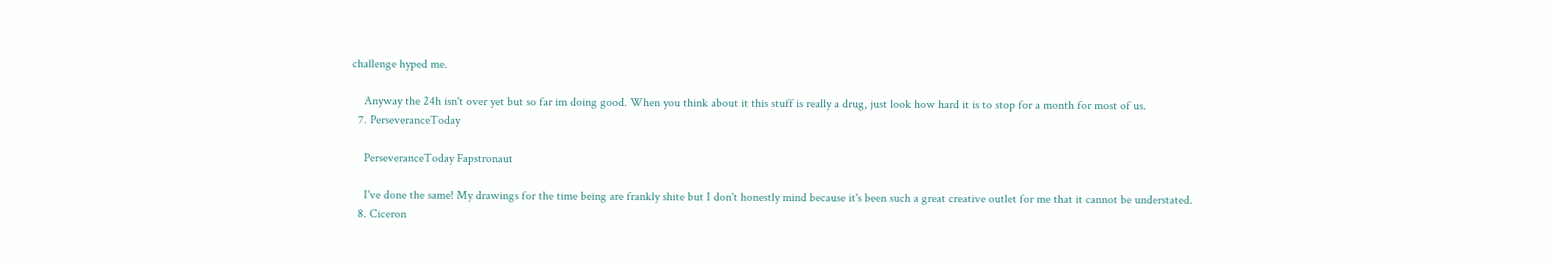challenge hyped me.

    Anyway the 24h isn't over yet but so far im doing good. When you think about it this stuff is really a drug, just look how hard it is to stop for a month for most of us.
  7. PerseveranceToday

    PerseveranceToday Fapstronaut

    I've done the same! My drawings for the time being are frankly shite but I don't honestly mind because it's been such a great creative outlet for me that it cannot be understated.
  8. Ciceron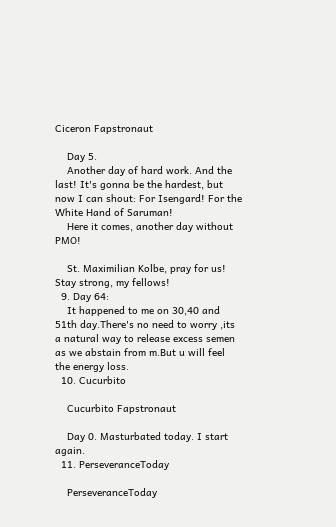Ciceron Fapstronaut

    Day 5.
    Another day of hard work. And the last! It's gonna be the hardest, but now I can shout: For Isengard! For the White Hand of Saruman!
    Here it comes, another day without PMO!

    St. Maximilian Kolbe, pray for us! Stay strong, my fellows!
  9. Day 64:
    It happened to me on 30,40 and 51th day.There's no need to worry ,its a natural way to release excess semen as we abstain from m.But u will feel the energy loss.
  10. Cucurbito

    Cucurbito Fapstronaut

    Day 0. Masturbated today. I start again.
  11. PerseveranceToday

    PerseveranceToday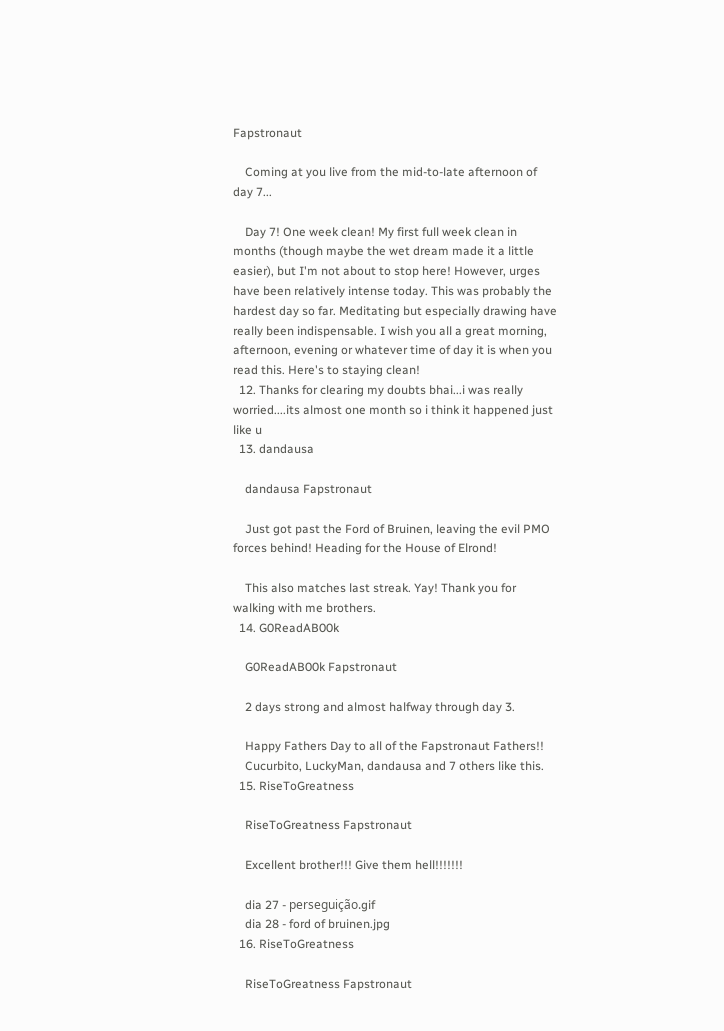Fapstronaut

    Coming at you live from the mid-to-late afternoon of day 7...

    Day 7! One week clean! My first full week clean in months (though maybe the wet dream made it a little easier), but I'm not about to stop here! However, urges have been relatively intense today. This was probably the hardest day so far. Meditating but especially drawing have really been indispensable. I wish you all a great morning, afternoon, evening or whatever time of day it is when you read this. Here's to staying clean!
  12. Thanks for clearing my doubts bhai...i was really worried....its almost one month so i think it happened just like u
  13. dandausa

    dandausa Fapstronaut

    Just got past the Ford of Bruinen, leaving the evil PMO forces behind! Heading for the House of Elrond!

    This also matches last streak. Yay! Thank you for walking with me brothers.
  14. G0ReadAB00k

    G0ReadAB00k Fapstronaut

    2 days strong and almost halfway through day 3.

    Happy Fathers Day to all of the Fapstronaut Fathers!!
    Cucurbito, LuckyMan, dandausa and 7 others like this.
  15. RiseToGreatness

    RiseToGreatness Fapstronaut

    Excellent brother!!! Give them hell!!!!!!!

    dia 27 - perseguição.gif
    dia 28 - ford of bruinen.jpg
  16. RiseToGreatness

    RiseToGreatness Fapstronaut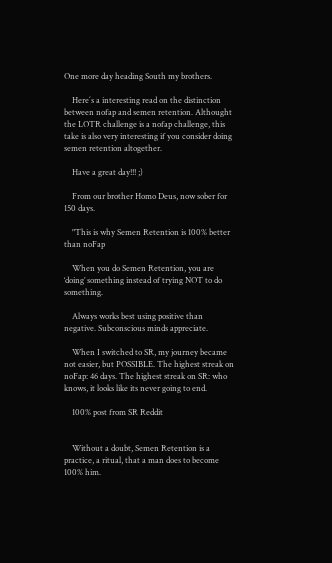One more day heading South my brothers.

    Here´s a interesting read on the distinction between nofap and semen retention. Althought the LOTR challenge is a nofap challenge, this take is also very interesting if you consider doing semen retention altogether.

    Have a great day!!! ;)

    From our brother Homo Deus, now sober for 150 days.

    "This is why Semen Retention is 100% better than noFap

    When you do Semen Retention, you are ‘doing’ something instead of trying NOT to do something.

    Always works best using positive than negative. Subconscious minds appreciate.

    When I switched to SR, my journey became not easier, but POSSIBLE. The highest streak on noFap: 46 days. The highest streak on SR: who knows, it looks like its never going to end.

    100% post from SR Reddit


    Without a doubt, Semen Retention is a practice, a ritual, that a man does to become 100% him.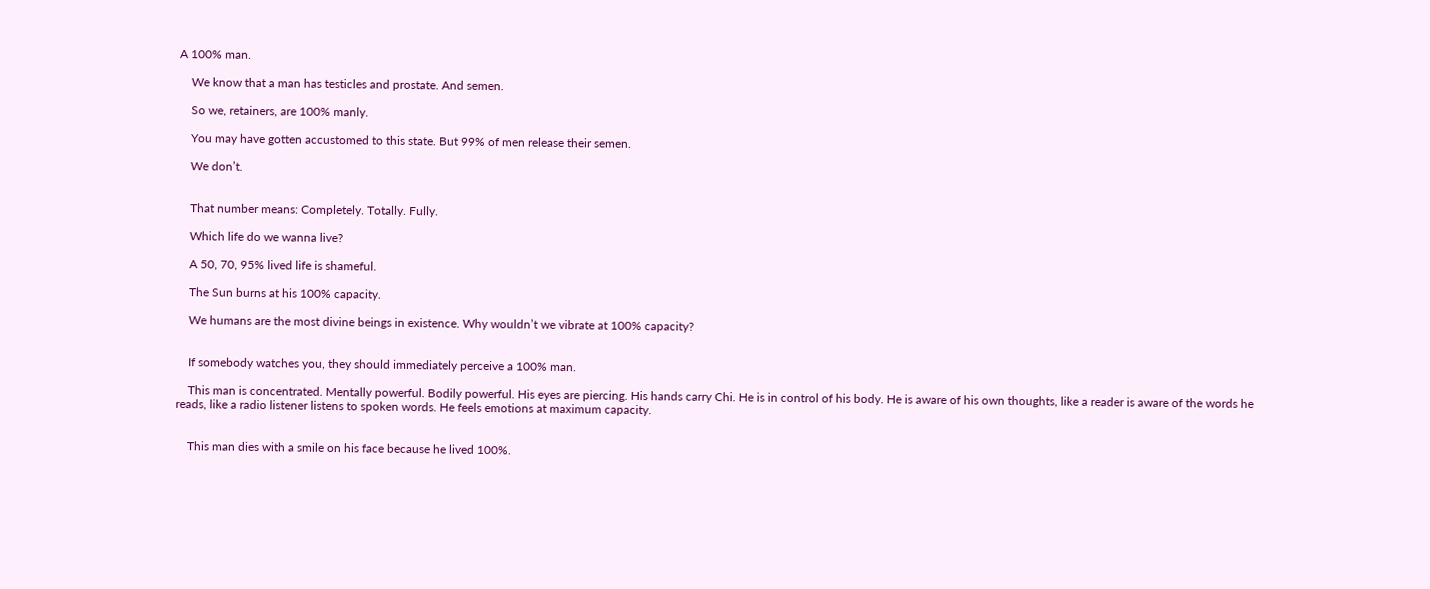A 100% man.

    We know that a man has testicles and prostate. And semen.

    So we, retainers, are 100% manly.

    You may have gotten accustomed to this state. But 99% of men release their semen.

    We don’t.


    That number means: Completely. Totally. Fully.

    Which life do we wanna live?

    A 50, 70, 95% lived life is shameful.

    The Sun burns at his 100% capacity.

    We humans are the most divine beings in existence. Why wouldn’t we vibrate at 100% capacity?


    If somebody watches you, they should immediately perceive a 100% man.

    This man is concentrated. Mentally powerful. Bodily powerful. His eyes are piercing. His hands carry Chi. He is in control of his body. He is aware of his own thoughts, like a reader is aware of the words he reads, like a radio listener listens to spoken words. He feels emotions at maximum capacity.


    This man dies with a smile on his face because he lived 100%.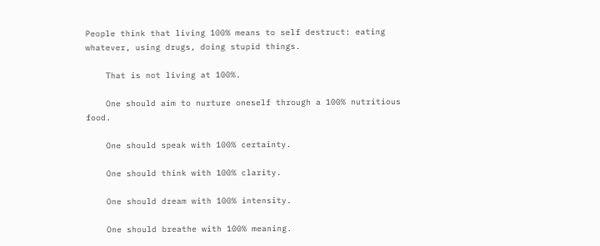People think that living 100% means to self destruct: eating whatever, using drugs, doing stupid things.

    That is not living at 100%.

    One should aim to nurture oneself through a 100% nutritious food.

    One should speak with 100% certainty.

    One should think with 100% clarity.

    One should dream with 100% intensity.

    One should breathe with 100% meaning.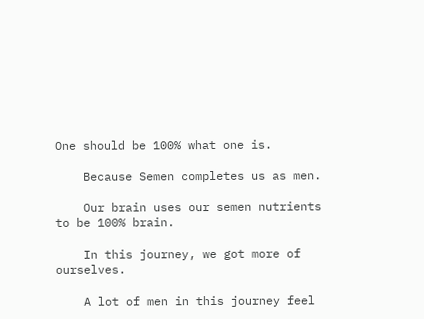One should be 100% what one is.

    Because Semen completes us as men.

    Our brain uses our semen nutrients to be 100% brain.

    In this journey, we got more of ourselves.

    A lot of men in this journey feel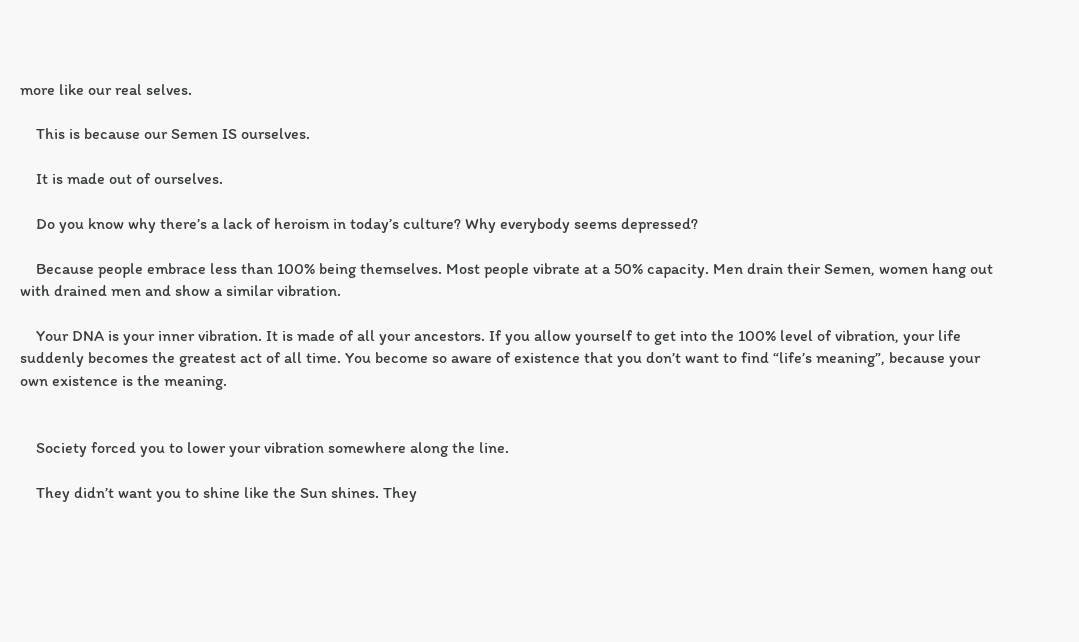more like our real selves.

    This is because our Semen IS ourselves.

    It is made out of ourselves.

    Do you know why there’s a lack of heroism in today’s culture? Why everybody seems depressed?

    Because people embrace less than 100% being themselves. Most people vibrate at a 50% capacity. Men drain their Semen, women hang out with drained men and show a similar vibration.

    Your DNA is your inner vibration. It is made of all your ancestors. If you allow yourself to get into the 100% level of vibration, your life suddenly becomes the greatest act of all time. You become so aware of existence that you don’t want to find “life’s meaning”, because your own existence is the meaning.


    Society forced you to lower your vibration somewhere along the line.

    They didn’t want you to shine like the Sun shines. They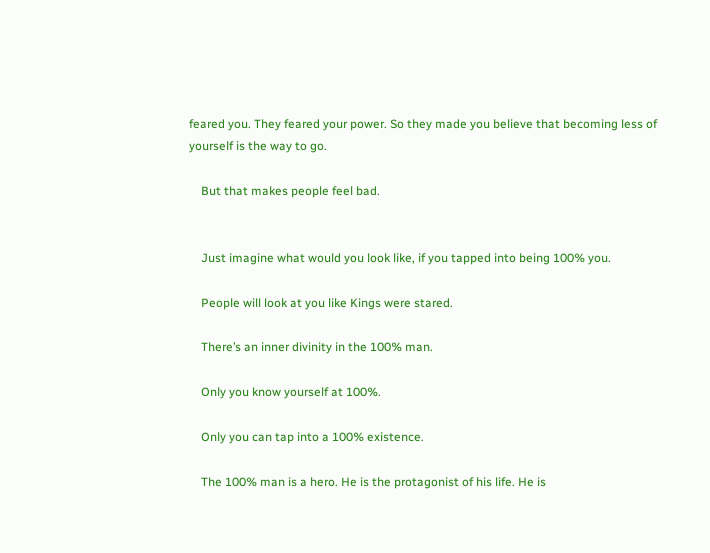feared you. They feared your power. So they made you believe that becoming less of yourself is the way to go.

    But that makes people feel bad.


    Just imagine what would you look like, if you tapped into being 100% you.

    People will look at you like Kings were stared.

    There’s an inner divinity in the 100% man.

    Only you know yourself at 100%.

    Only you can tap into a 100% existence.

    The 100% man is a hero. He is the protagonist of his life. He is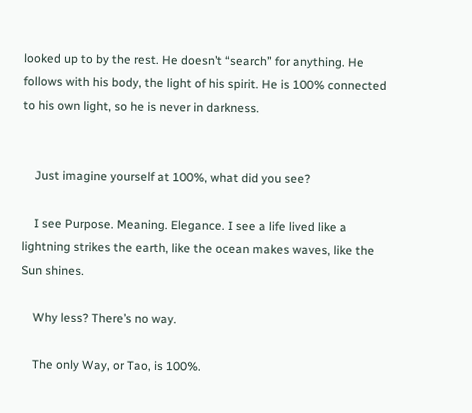looked up to by the rest. He doesn’t “search” for anything. He follows with his body, the light of his spirit. He is 100% connected to his own light, so he is never in darkness.


    Just imagine yourself at 100%, what did you see?

    I see Purpose. Meaning. Elegance. I see a life lived like a lightning strikes the earth, like the ocean makes waves, like the Sun shines.

    Why less? There’s no way.

    The only Way, or Tao, is 100%.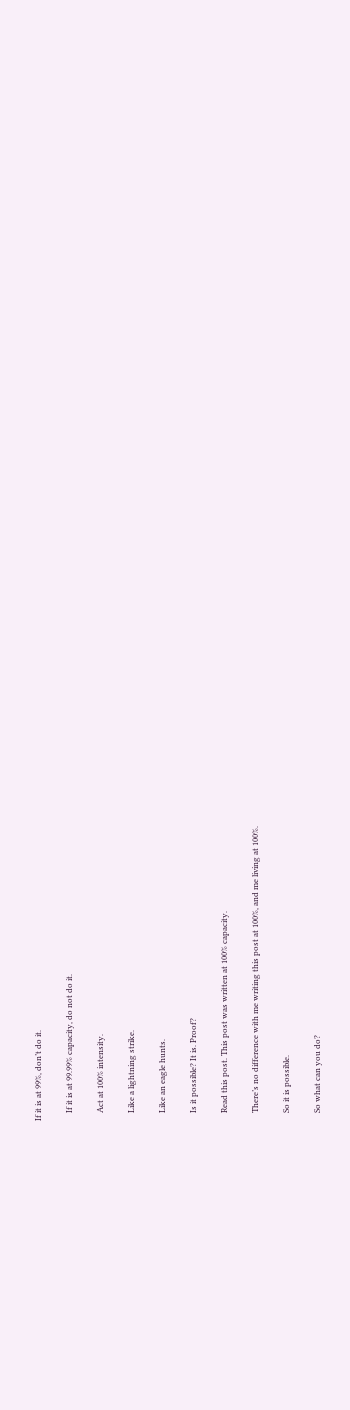If it is at 99%, don’t do it.

    If it is at 99.99% capacity, do not do it.

    Act at 100% intensity.

    Like a lightning strike.

    Like an eagle hunts.

    Is it possible? It is. Proof?

    Read this post. This post was written at 100% capacity.

    There’s no difference with me writing this post at 100%, and me living at 100%.

    So it is possible.

    So what can you do?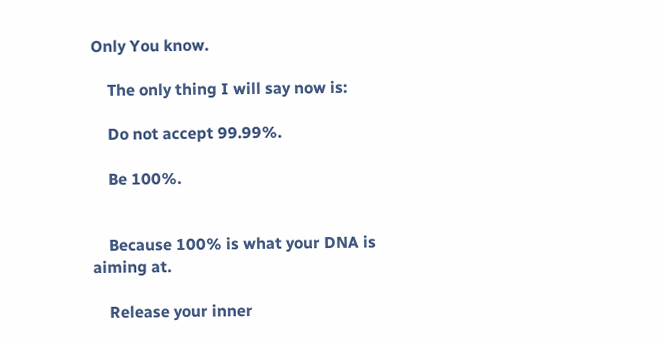Only You know.

    The only thing I will say now is:

    Do not accept 99.99%.

    Be 100%.


    Because 100% is what your DNA is aiming at.

    Release your inner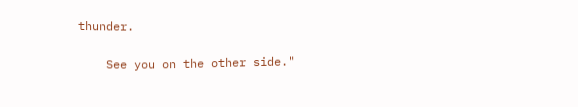thunder.

    See you on the other side."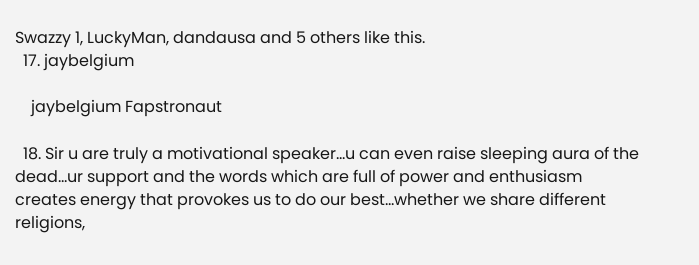Swazzy 1, LuckyMan, dandausa and 5 others like this.
  17. jaybelgium

    jaybelgium Fapstronaut

  18. Sir u are truly a motivational speaker...u can even raise sleeping aura of the dead...ur support and the words which are full of power and enthusiasm creates energy that provokes us to do our best...whether we share different religions,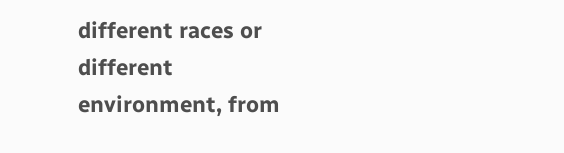different races or different environment, from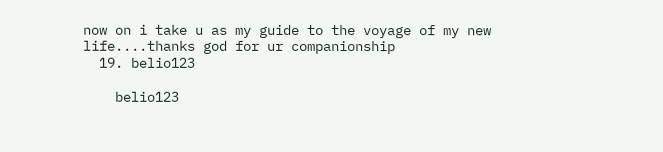now on i take u as my guide to the voyage of my new life....thanks god for ur companionship
  19. belio123

    belio123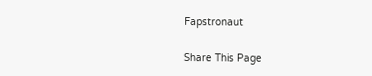Fapstronaut

Share This Page